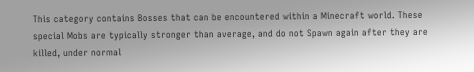This category contains Bosses that can be encountered within a Minecraft world. These special Mobs are typically stronger than average, and do not Spawn again after they are killed, under normal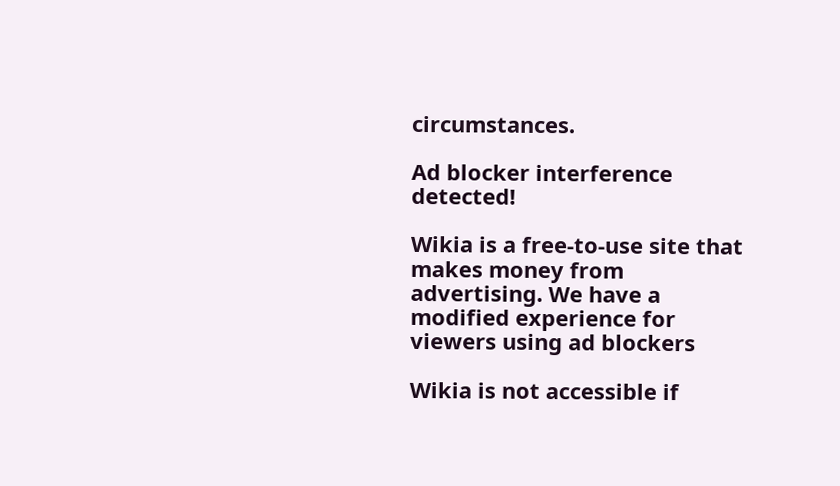circumstances.

Ad blocker interference detected!

Wikia is a free-to-use site that makes money from advertising. We have a modified experience for viewers using ad blockers

Wikia is not accessible if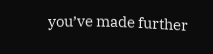you’ve made further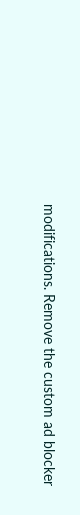modifications. Remove the custom ad blocker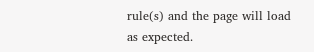rule(s) and the page will load as expected.